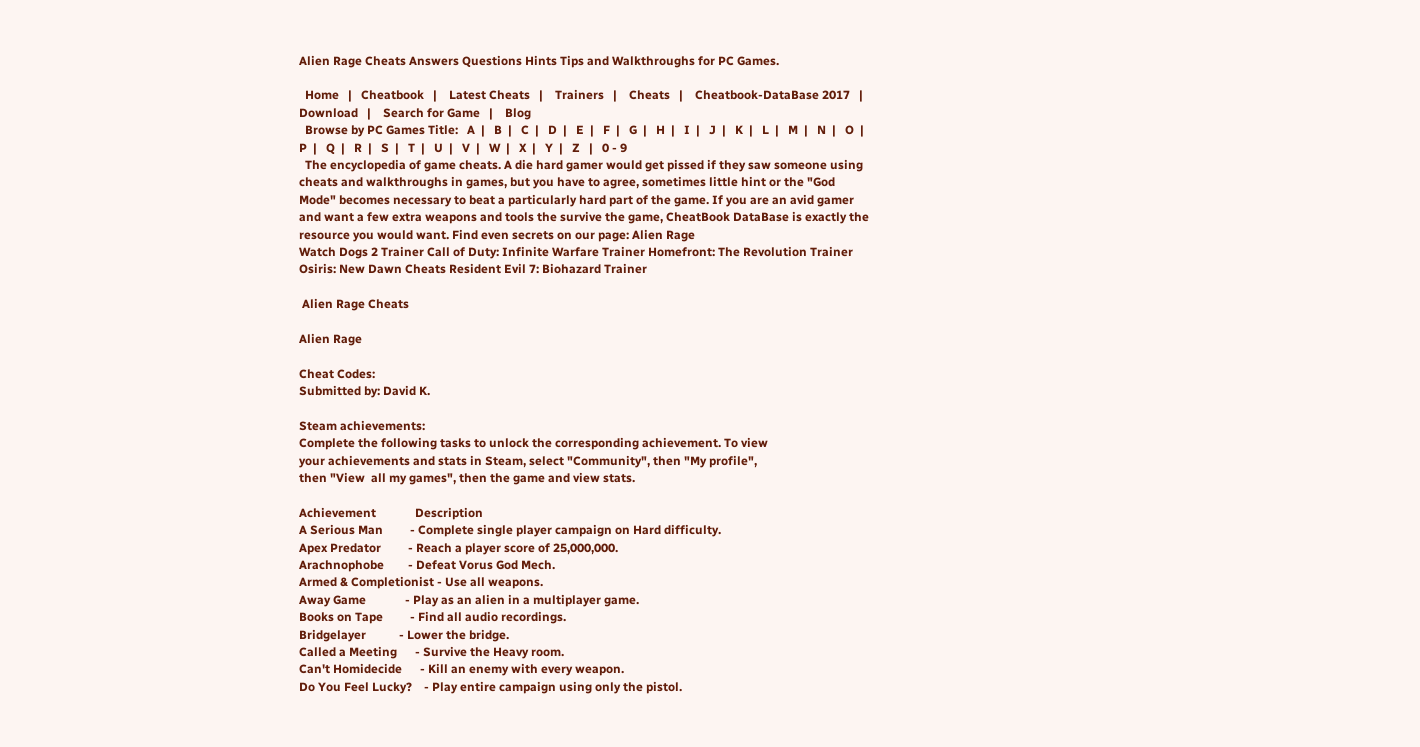Alien Rage Cheats Answers Questions Hints Tips and Walkthroughs for PC Games.

  Home   |   Cheatbook   |    Latest Cheats   |    Trainers   |    Cheats   |    Cheatbook-DataBase 2017   |    Download   |    Search for Game   |    Blog
  Browse by PC Games Title:   A  |   B  |   C  |   D  |   E  |   F  |   G  |   H  |   I  |   J  |   K  |   L  |   M  |   N  |   O  |   P  |   Q  |   R  |   S  |   T  |   U  |   V  |   W  |   X  |   Y  |   Z   |   0 - 9
  The encyclopedia of game cheats. A die hard gamer would get pissed if they saw someone using cheats and walkthroughs in games, but you have to agree, sometimes little hint or the "God Mode" becomes necessary to beat a particularly hard part of the game. If you are an avid gamer and want a few extra weapons and tools the survive the game, CheatBook DataBase is exactly the resource you would want. Find even secrets on our page: Alien Rage
Watch Dogs 2 Trainer Call of Duty: Infinite Warfare Trainer Homefront: The Revolution Trainer Osiris: New Dawn Cheats Resident Evil 7: Biohazard Trainer

 Alien Rage Cheats

Alien Rage

Cheat Codes:
Submitted by: David K.

Steam achievements:
Complete the following tasks to unlock the corresponding achievement. To view
your achievements and stats in Steam, select "Community", then "My profile",
then "View  all my games", then the game and view stats.

Achievement             Description
A Serious Man         - Complete single player campaign on Hard difficulty.
Apex Predator         - Reach a player score of 25,000,000.
Arachnophobe        - Defeat Vorus God Mech.
Armed & Completionist - Use all weapons.
Away Game             - Play as an alien in a multiplayer game.
Books on Tape         - Find all audio recordings.
Bridgelayer           - Lower the bridge.
Called a Meeting      - Survive the Heavy room.
Can't Homidecide      - Kill an enemy with every weapon.
Do You Feel Lucky?    - Play entire campaign using only the pistol.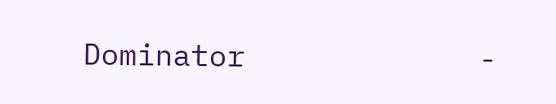Dominator             -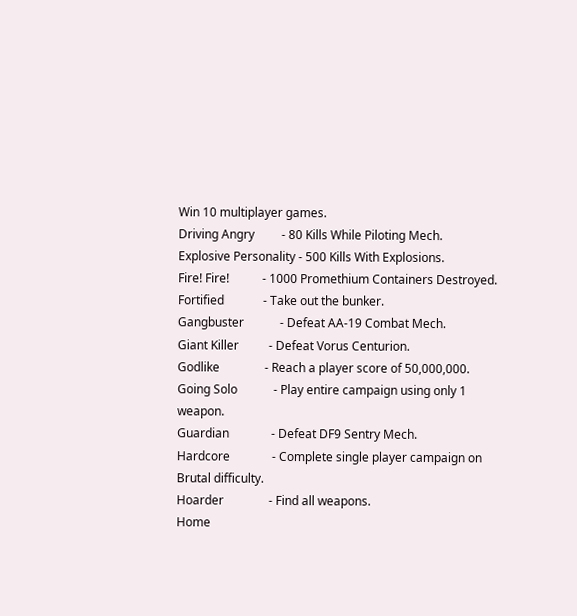Win 10 multiplayer games.
Driving Angry         - 80 Kills While Piloting Mech.
Explosive Personality - 500 Kills With Explosions.
Fire! Fire!           - 1000 Promethium Containers Destroyed.
Fortified             - Take out the bunker.
Gangbuster            - Defeat AA-19 Combat Mech.
Giant Killer          - Defeat Vorus Centurion.
Godlike               - Reach a player score of 50,000,000.
Going Solo            - Play entire campaign using only 1 weapon.
Guardian              - Defeat DF9 Sentry Mech.
Hardcore              - Complete single player campaign on Brutal difficulty.
Hoarder               - Find all weapons.
Home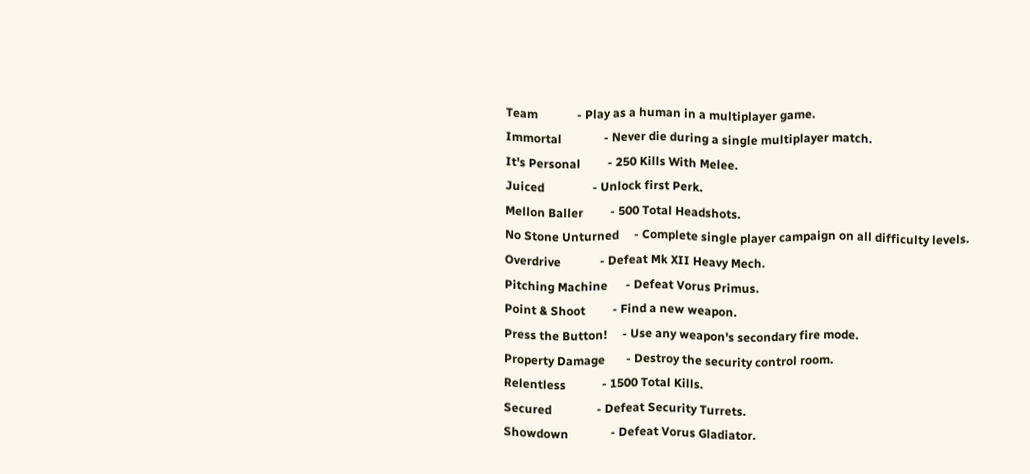Team             - Play as a human in a multiplayer game.
Immortal              - Never die during a single multiplayer match.
It's Personal         - 250 Kills With Melee.
Juiced                - Unlock first Perk.
Mellon Baller         - 500 Total Headshots.
No Stone Unturned     - Complete single player campaign on all difficulty levels.
Overdrive             - Defeat Mk XII Heavy Mech.
Pitching Machine      - Defeat Vorus Primus.
Point & Shoot         - Find a new weapon.
Press the Button!     - Use any weapon's secondary fire mode.
Property Damage       - Destroy the security control room.
Relentless            - 1500 Total Kills.
Secured               - Defeat Security Turrets.
Showdown              - Defeat Vorus Gladiator.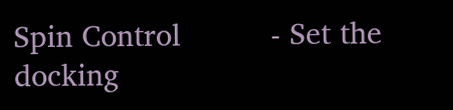Spin Control          - Set the docking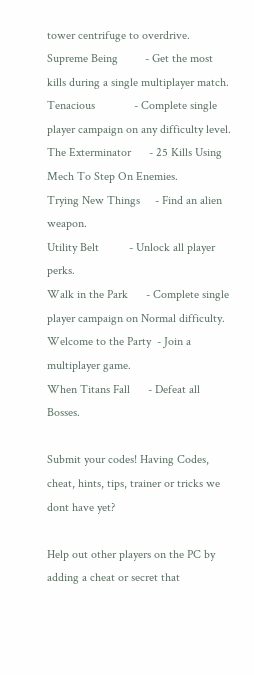tower centrifuge to overdrive.
Supreme Being         - Get the most kills during a single multiplayer match.
Tenacious             - Complete single player campaign on any difficulty level.
The Exterminator      - 25 Kills Using Mech To Step On Enemies.
Trying New Things     - Find an alien weapon.
Utility Belt          - Unlock all player perks.
Walk in the Park      - Complete single player campaign on Normal difficulty.
Welcome to the Party  - Join a multiplayer game.
When Titans Fall      - Defeat all Bosses.

Submit your codes! Having Codes, cheat, hints, tips, trainer or tricks we dont have yet?

Help out other players on the PC by adding a cheat or secret that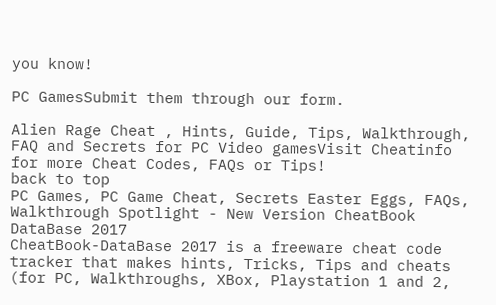you know!

PC GamesSubmit them through our form.

Alien Rage Cheat , Hints, Guide, Tips, Walkthrough, FAQ and Secrets for PC Video gamesVisit Cheatinfo for more Cheat Codes, FAQs or Tips!
back to top
PC Games, PC Game Cheat, Secrets Easter Eggs, FAQs, Walkthrough Spotlight - New Version CheatBook DataBase 2017
CheatBook-DataBase 2017 is a freeware cheat code tracker that makes hints, Tricks, Tips and cheats (for PC, Walkthroughs, XBox, Playstation 1 and 2,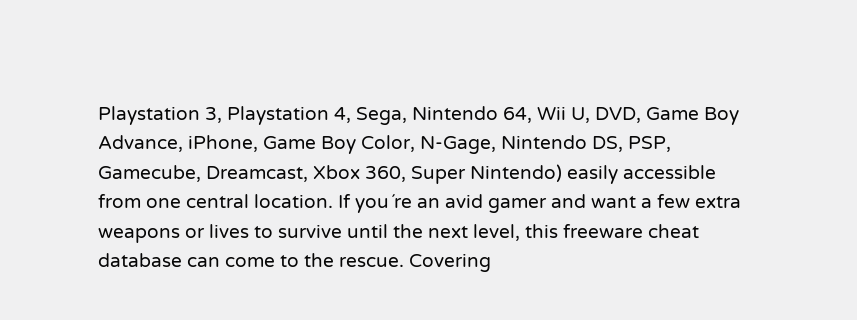Playstation 3, Playstation 4, Sega, Nintendo 64, Wii U, DVD, Game Boy Advance, iPhone, Game Boy Color, N-Gage, Nintendo DS, PSP, Gamecube, Dreamcast, Xbox 360, Super Nintendo) easily accessible from one central location. If you´re an avid gamer and want a few extra weapons or lives to survive until the next level, this freeware cheat database can come to the rescue. Covering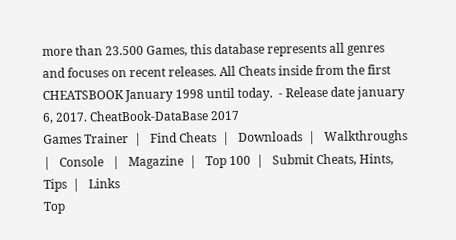more than 23.500 Games, this database represents all genres and focuses on recent releases. All Cheats inside from the first CHEATSBOOK January 1998 until today.  - Release date january 6, 2017. CheatBook-DataBase 2017
Games Trainer  |   Find Cheats  |   Downloads  |   Walkthroughs  |   Console   |   Magazine  |   Top 100  |   Submit Cheats, Hints, Tips  |   Links
Top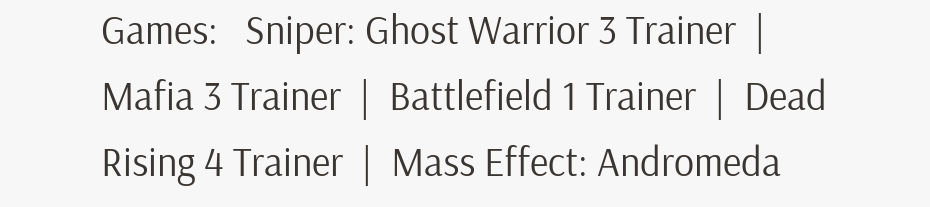Games:   Sniper: Ghost Warrior 3 Trainer  |  Mafia 3 Trainer  |  Battlefield 1 Trainer  |  Dead Rising 4 Trainer  |  Mass Effect: Andromeda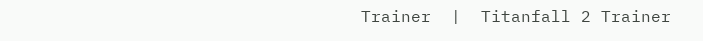Trainer  |  Titanfall 2 Trainer